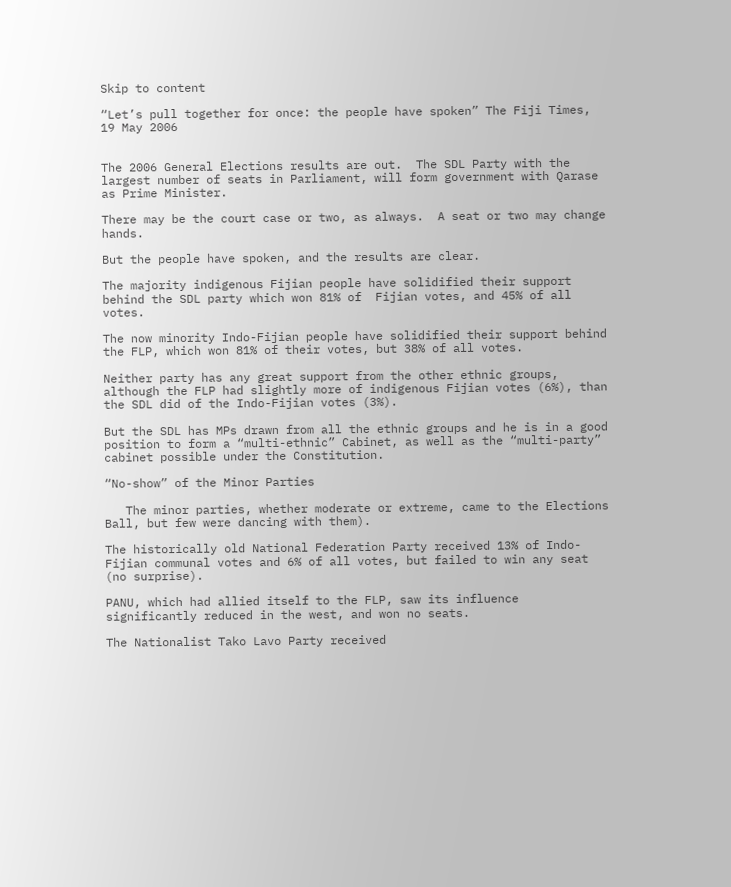Skip to content

“Let’s pull together for once: the people have spoken” The Fiji Times, 19 May 2006


The 2006 General Elections results are out.  The SDL Party with the largest number of seats in Parliament, will form government with Qarase as Prime Minister.

There may be the court case or two, as always.  A seat or two may change hands.

But the people have spoken, and the results are clear.

The majority indigenous Fijian people have solidified their support behind the SDL party which won 81% of  Fijian votes, and 45% of all votes.

The now minority Indo-Fijian people have solidified their support behind the FLP, which won 81% of their votes, but 38% of all votes.

Neither party has any great support from the other ethnic groups, although the FLP had slightly more of indigenous Fijian votes (6%), than the SDL did of the Indo-Fijian votes (3%).

But the SDL has MPs drawn from all the ethnic groups and he is in a good position to form a “multi-ethnic” Cabinet, as well as the “multi-party” cabinet possible under the Constitution.

“No-show” of the Minor Parties

   The minor parties, whether moderate or extreme, came to the Elections Ball, but few were dancing with them).

The historically old National Federation Party received 13% of Indo-Fijian communal votes and 6% of all votes, but failed to win any seat (no surprise).

PANU, which had allied itself to the FLP, saw its influence significantly reduced in the west, and won no seats.

The Nationalist Tako Lavo Party received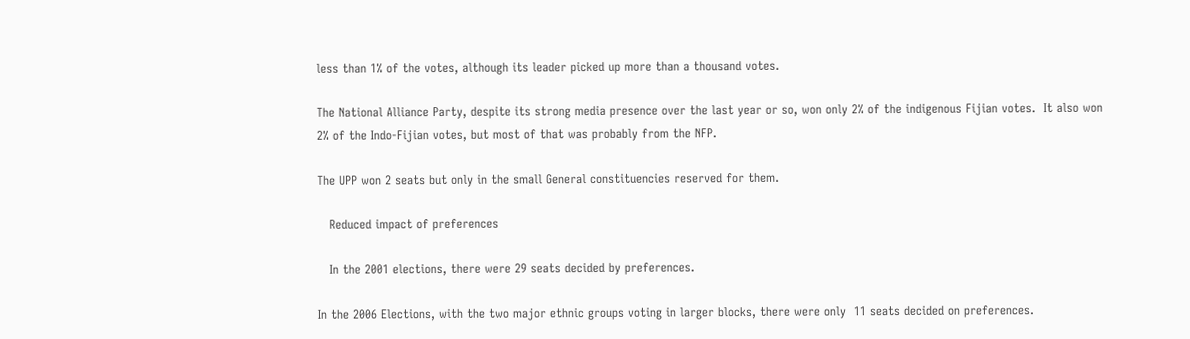less than 1% of the votes, although its leader picked up more than a thousand votes.

The National Alliance Party, despite its strong media presence over the last year or so, won only 2% of the indigenous Fijian votes.  It also won 2% of the Indo-Fijian votes, but most of that was probably from the NFP.

The UPP won 2 seats but only in the small General constituencies reserved for them.

   Reduced impact of preferences

   In the 2001 elections, there were 29 seats decided by preferences.

In the 2006 Elections, with the two major ethnic groups voting in larger blocks, there were only  11 seats decided on preferences.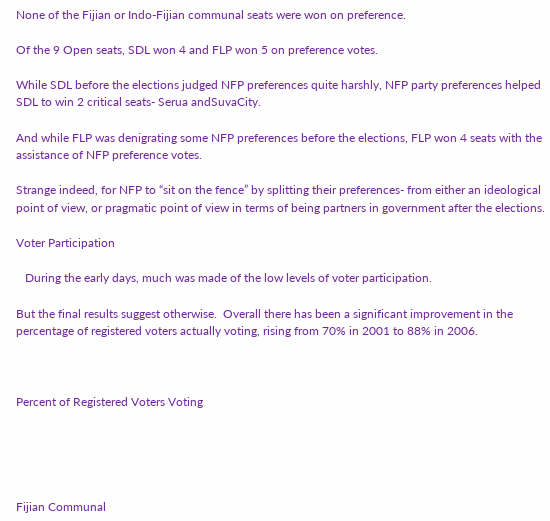None of the Fijian or Indo-Fijian communal seats were won on preference.

Of the 9 Open seats, SDL won 4 and FLP won 5 on preference votes.

While SDL before the elections judged NFP preferences quite harshly, NFP party preferences helped SDL to win 2 critical seats- Serua andSuvaCity.

And while FLP was denigrating some NFP preferences before the elections, FLP won 4 seats with the assistance of NFP preference votes.

Strange indeed, for NFP to “sit on the fence” by splitting their preferences- from either an ideological point of view, or pragmatic point of view in terms of being partners in government after the elections.

Voter Participation

   During the early days, much was made of the low levels of voter participation.

But the final results suggest otherwise.  Overall there has been a significant improvement in the percentage of registered voters actually voting, rising from 70% in 2001 to 88% in 2006.



Percent of Registered Voters Voting





Fijian Communal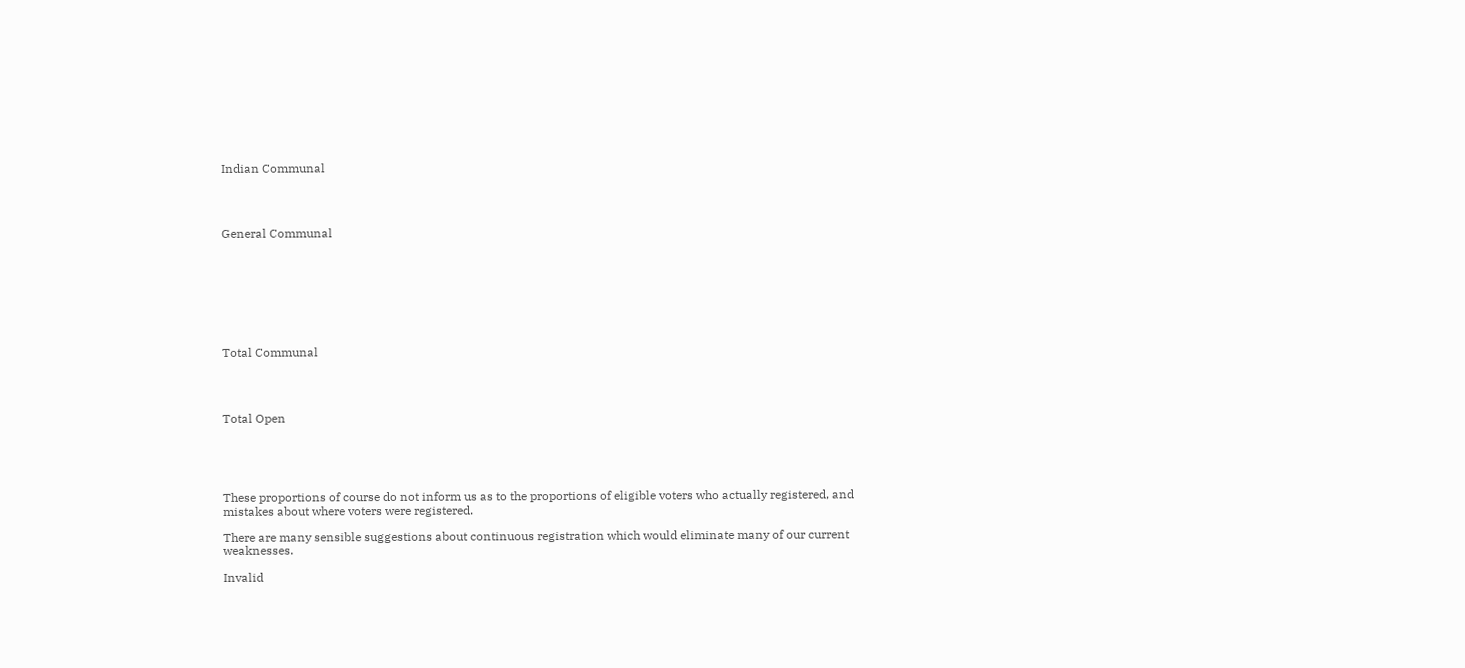Indian Communal




General Communal








Total Communal




Total Open





These proportions of course do not inform us as to the proportions of eligible voters who actually registered, and mistakes about where voters were registered.

There are many sensible suggestions about continuous registration which would eliminate many of our current weaknesses.

Invalid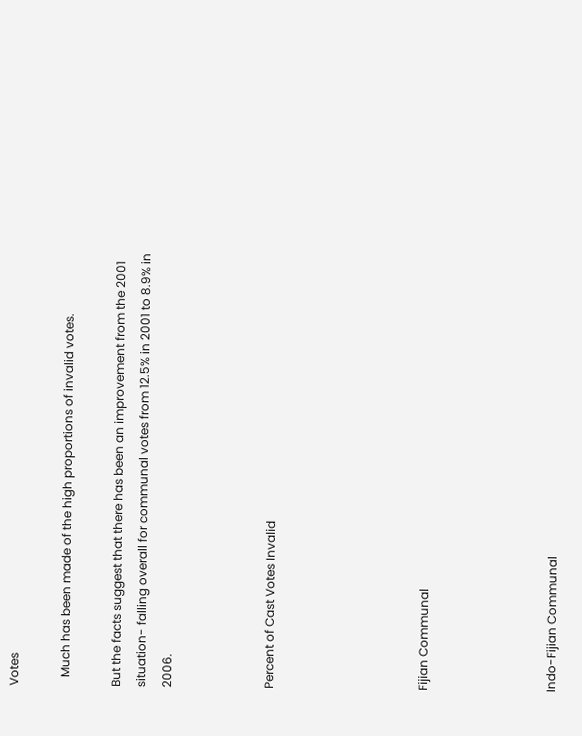Votes

   Much has been made of the high proportions of invalid votes.

But the facts suggest that there has been an improvement from the 2001 situation- falling overall for communal votes from 12.5% in 2001 to 8.9% in 2006.



Percent of Cast Votes Invalid





Fijian Communal




Indo-Fijian Communal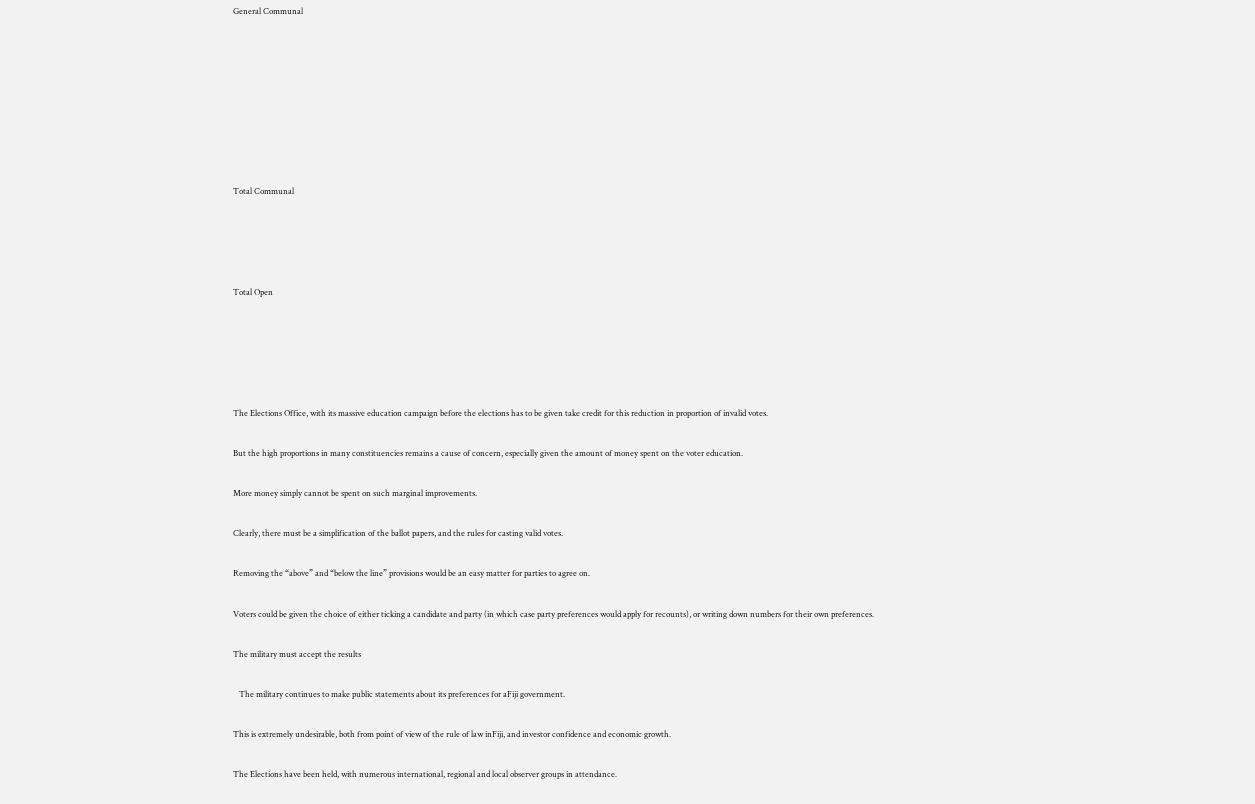General Communal








Total Communal




Total Open





The Elections Office, with its massive education campaign before the elections has to be given take credit for this reduction in proportion of invalid votes.

But the high proportions in many constituencies remains a cause of concern, especially given the amount of money spent on the voter education.

More money simply cannot be spent on such marginal improvements.

Clearly, there must be a simplification of the ballot papers, and the rules for casting valid votes.

Removing the “above” and “below the line” provisions would be an easy matter for parties to agree on.

Voters could be given the choice of either ticking a candidate and party (in which case party preferences would apply for recounts), or writing down numbers for their own preferences.

The military must accept the results

   The military continues to make public statements about its preferences for aFiji government.

This is extremely undesirable, both from point of view of the rule of law inFiji, and investor confidence and economic growth.

The Elections have been held, with numerous international, regional and local observer groups in attendance.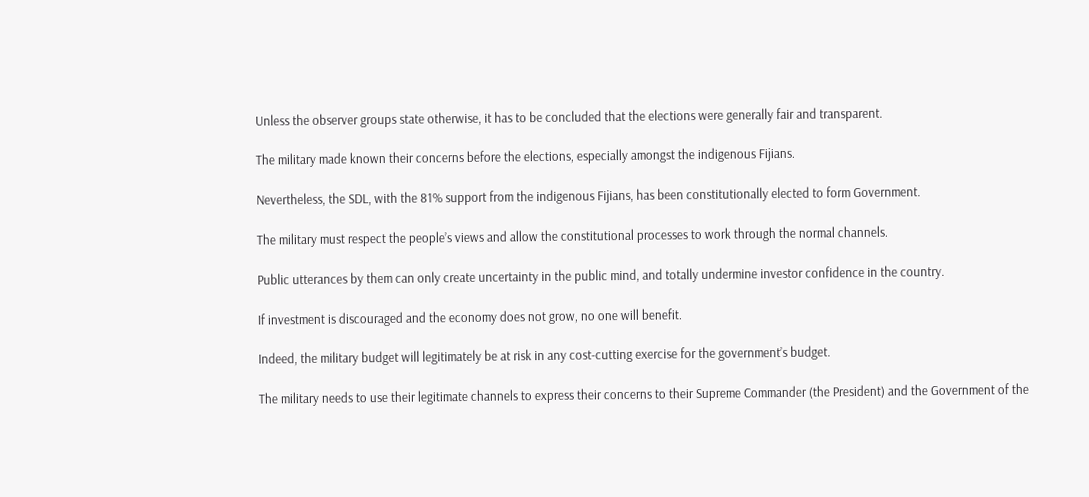Unless the observer groups state otherwise, it has to be concluded that the elections were generally fair and transparent.

The military made known their concerns before the elections, especially amongst the indigenous Fijians.

Nevertheless, the SDL, with the 81% support from the indigenous Fijians, has been constitutionally elected to form Government.

The military must respect the people’s views and allow the constitutional processes to work through the normal channels.

Public utterances by them can only create uncertainty in the public mind, and totally undermine investor confidence in the country.

If investment is discouraged and the economy does not grow, no one will benefit.

Indeed, the military budget will legitimately be at risk in any cost-cutting exercise for the government’s budget.

The military needs to use their legitimate channels to express their concerns to their Supreme Commander (the President) and the Government of the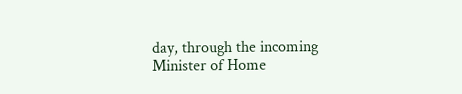day, through the incoming Minister of Home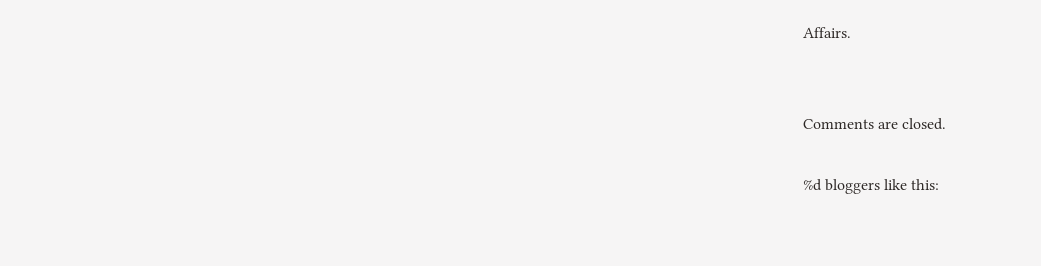Affairs.


Comments are closed.

%d bloggers like this: